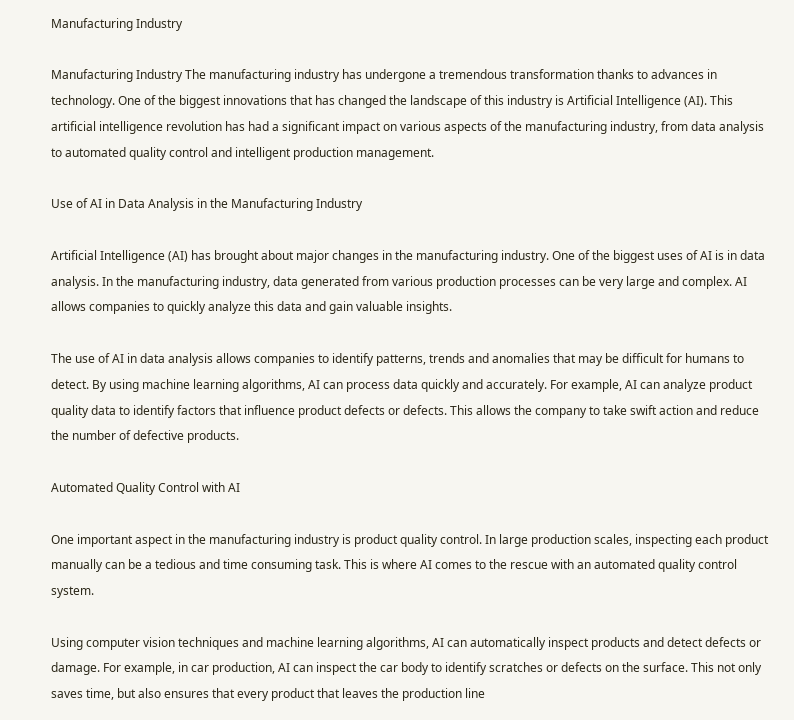Manufacturing Industry

Manufacturing Industry The manufacturing industry has undergone a tremendous transformation thanks to advances in technology. One of the biggest innovations that has changed the landscape of this industry is Artificial Intelligence (AI). This artificial intelligence revolution has had a significant impact on various aspects of the manufacturing industry, from data analysis to automated quality control and intelligent production management.

Use of AI in Data Analysis in the Manufacturing Industry

Artificial Intelligence (AI) has brought about major changes in the manufacturing industry. One of the biggest uses of AI is in data analysis. In the manufacturing industry, data generated from various production processes can be very large and complex. AI allows companies to quickly analyze this data and gain valuable insights.

The use of AI in data analysis allows companies to identify patterns, trends and anomalies that may be difficult for humans to detect. By using machine learning algorithms, AI can process data quickly and accurately. For example, AI can analyze product quality data to identify factors that influence product defects or defects. This allows the company to take swift action and reduce the number of defective products.

Automated Quality Control with AI

One important aspect in the manufacturing industry is product quality control. In large production scales, inspecting each product manually can be a tedious and time consuming task. This is where AI comes to the rescue with an automated quality control system.

Using computer vision techniques and machine learning algorithms, AI can automatically inspect products and detect defects or damage. For example, in car production, AI can inspect the car body to identify scratches or defects on the surface. This not only saves time, but also ensures that every product that leaves the production line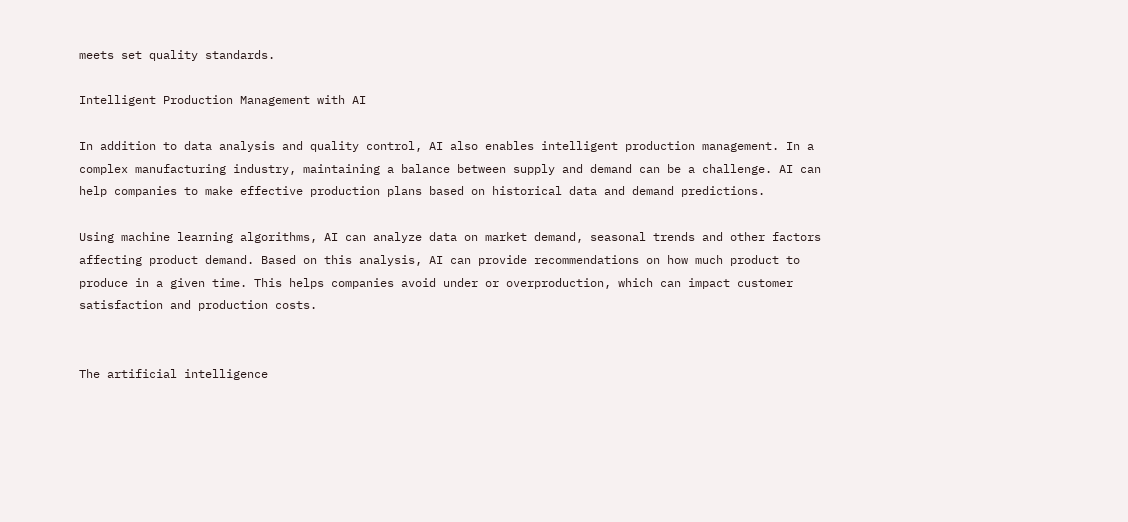meets set quality standards.

Intelligent Production Management with AI

In addition to data analysis and quality control, AI also enables intelligent production management. In a complex manufacturing industry, maintaining a balance between supply and demand can be a challenge. AI can help companies to make effective production plans based on historical data and demand predictions.

Using machine learning algorithms, AI can analyze data on market demand, seasonal trends and other factors affecting product demand. Based on this analysis, AI can provide recommendations on how much product to produce in a given time. This helps companies avoid under or overproduction, which can impact customer satisfaction and production costs.


The artificial intelligence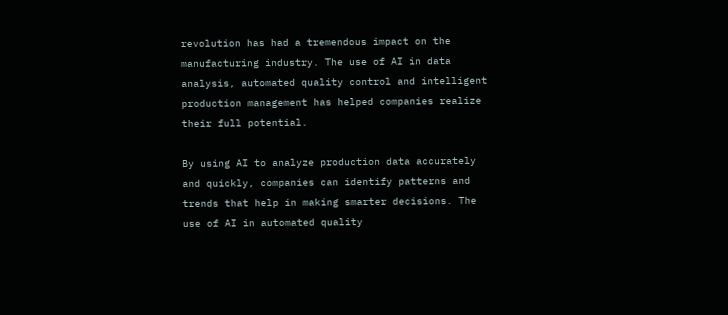revolution has had a tremendous impact on the manufacturing industry. The use of AI in data analysis, automated quality control and intelligent production management has helped companies realize their full potential.

By using AI to analyze production data accurately and quickly, companies can identify patterns and trends that help in making smarter decisions. The use of AI in automated quality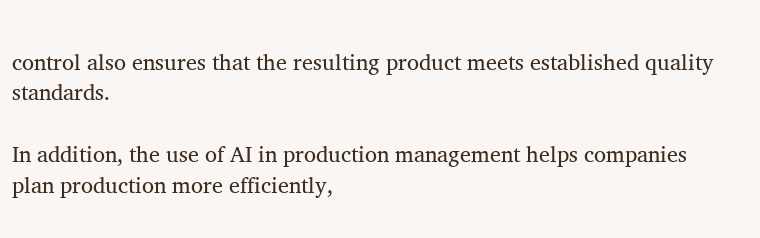control also ensures that the resulting product meets established quality standards.

In addition, the use of AI in production management helps companies plan production more efficiently,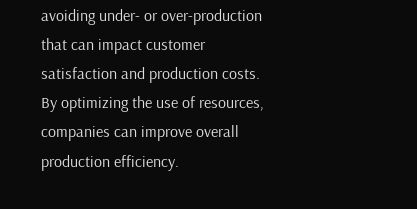avoiding under- or over-production that can impact customer satisfaction and production costs. By optimizing the use of resources, companies can improve overall production efficiency.